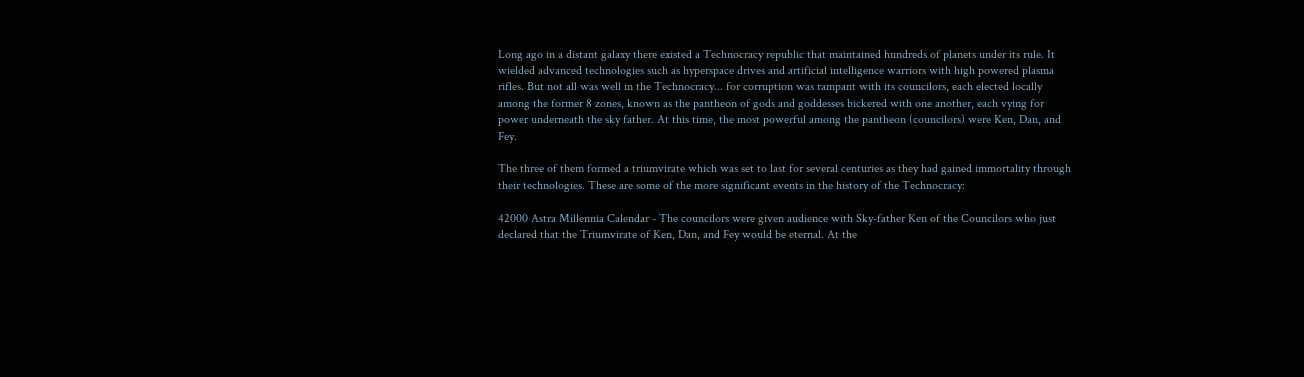Long ago in a distant galaxy there existed a Technocracy republic that maintained hundreds of planets under its rule. It wielded advanced technologies such as hyperspace drives and artificial intelligence warriors with high powered plasma rifles. But not all was well in the Technocracy... for corruption was rampant with its councilors, each elected locally among the former 8 zones, known as the pantheon of gods and goddesses bickered with one another, each vying for power underneath the sky father. At this time, the most powerful among the pantheon (councilors) were Ken, Dan, and Fey.

The three of them formed a triumvirate which was set to last for several centuries as they had gained immortality through their technologies. These are some of the more significant events in the history of the Technocracy:

42000 Astra Millennia Calendar - The councilors were given audience with Sky-father Ken of the Councilors who just declared that the Triumvirate of Ken, Dan, and Fey would be eternal. At the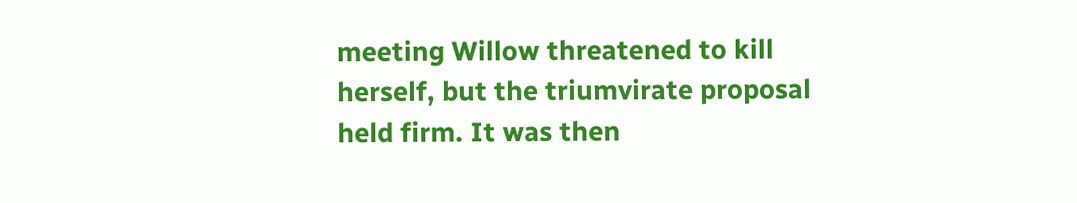meeting Willow threatened to kill herself, but the triumvirate proposal held firm. It was then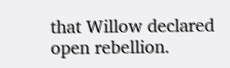that Willow declared open rebellion.